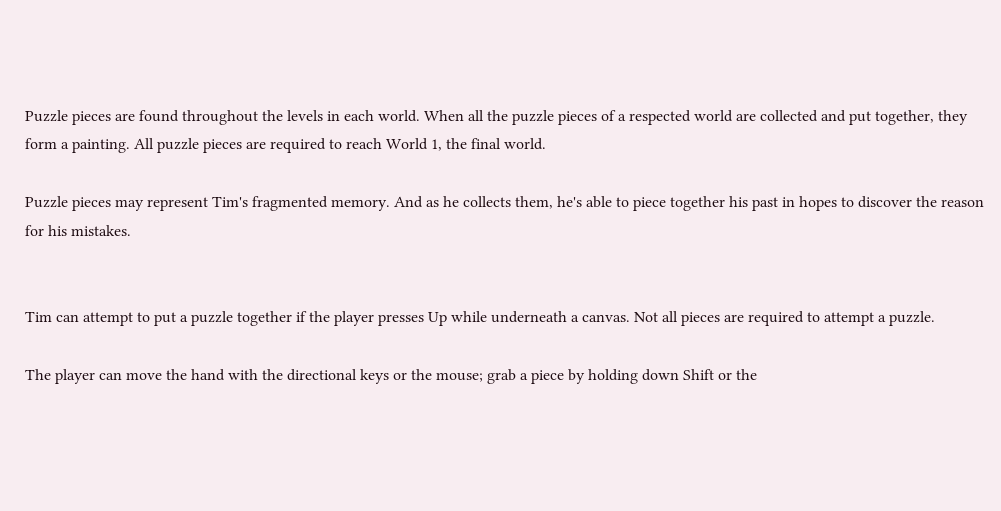Puzzle pieces are found throughout the levels in each world. When all the puzzle pieces of a respected world are collected and put together, they form a painting. All puzzle pieces are required to reach World 1, the final world.

Puzzle pieces may represent Tim's fragmented memory. And as he collects them, he's able to piece together his past in hopes to discover the reason for his mistakes.


Tim can attempt to put a puzzle together if the player presses Up while underneath a canvas. Not all pieces are required to attempt a puzzle.

The player can move the hand with the directional keys or the mouse; grab a piece by holding down Shift or the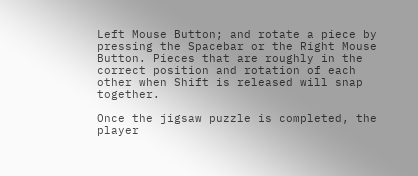Left Mouse Button; and rotate a piece by pressing the Spacebar or the Right Mouse Button. Pieces that are roughly in the correct position and rotation of each other when Shift is released will snap together.

Once the jigsaw puzzle is completed, the player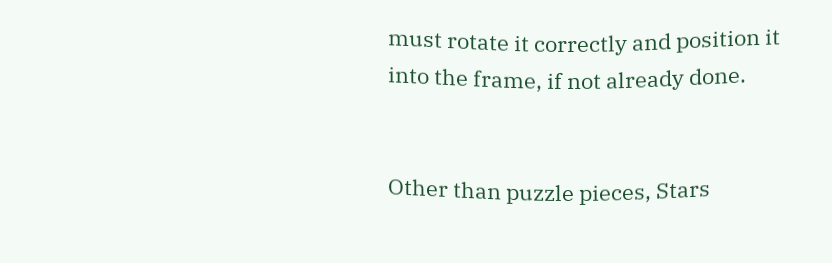must rotate it correctly and position it into the frame, if not already done.


Other than puzzle pieces, Stars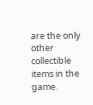are the only other collectible items in the game.